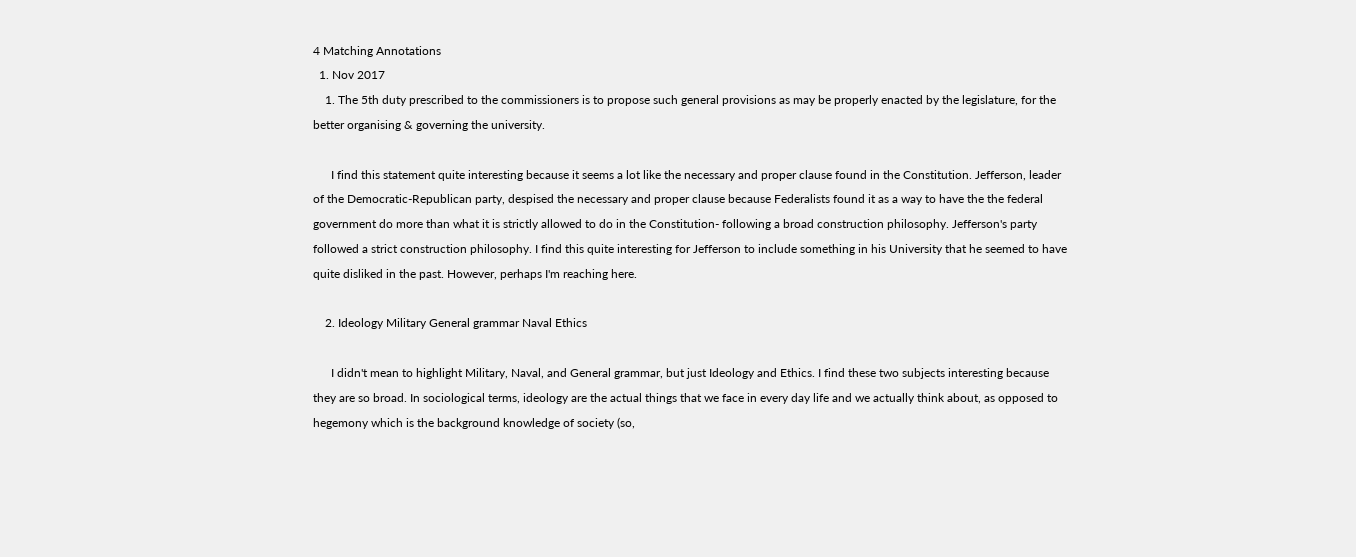4 Matching Annotations
  1. Nov 2017
    1. The 5th duty prescribed to the commissioners is to propose such general provisions as may be properly enacted by the legislature, for the better organising & governing the university.

      I find this statement quite interesting because it seems a lot like the necessary and proper clause found in the Constitution. Jefferson, leader of the Democratic-Republican party, despised the necessary and proper clause because Federalists found it as a way to have the the federal government do more than what it is strictly allowed to do in the Constitution- following a broad construction philosophy. Jefferson's party followed a strict construction philosophy. I find this quite interesting for Jefferson to include something in his University that he seemed to have quite disliked in the past. However, perhaps I'm reaching here.

    2. Ideology Military General grammar Naval Ethics

      I didn't mean to highlight Military, Naval, and General grammar, but just Ideology and Ethics. I find these two subjects interesting because they are so broad. In sociological terms, ideology are the actual things that we face in every day life and we actually think about, as opposed to hegemony which is the background knowledge of society (so,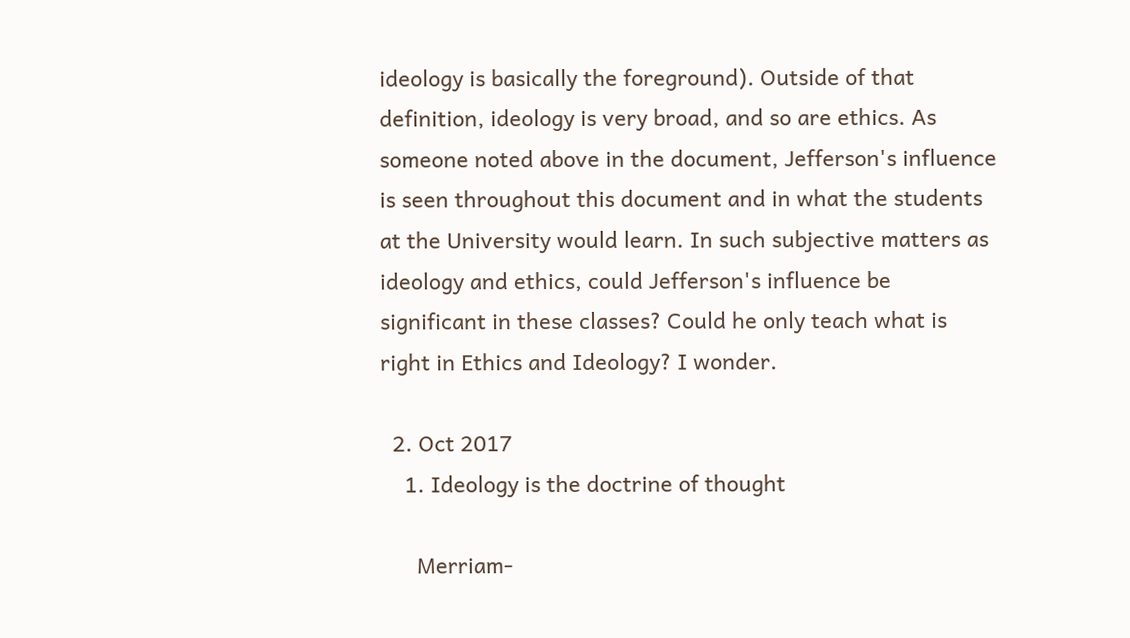ideology is basically the foreground). Outside of that definition, ideology is very broad, and so are ethics. As someone noted above in the document, Jefferson's influence is seen throughout this document and in what the students at the University would learn. In such subjective matters as ideology and ethics, could Jefferson's influence be significant in these classes? Could he only teach what is right in Ethics and Ideology? I wonder.

  2. Oct 2017
    1. Ideology is the doctrine of thought

      Merriam-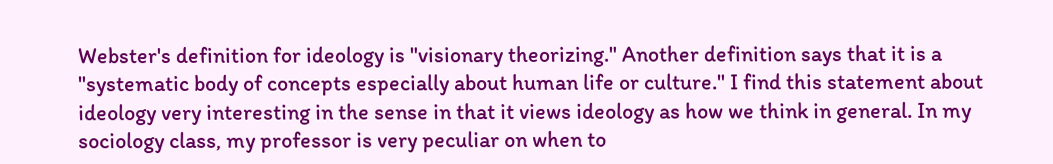Webster's definition for ideology is "visionary theorizing." Another definition says that it is a "systematic body of concepts especially about human life or culture." I find this statement about ideology very interesting in the sense in that it views ideology as how we think in general. In my sociology class, my professor is very peculiar on when to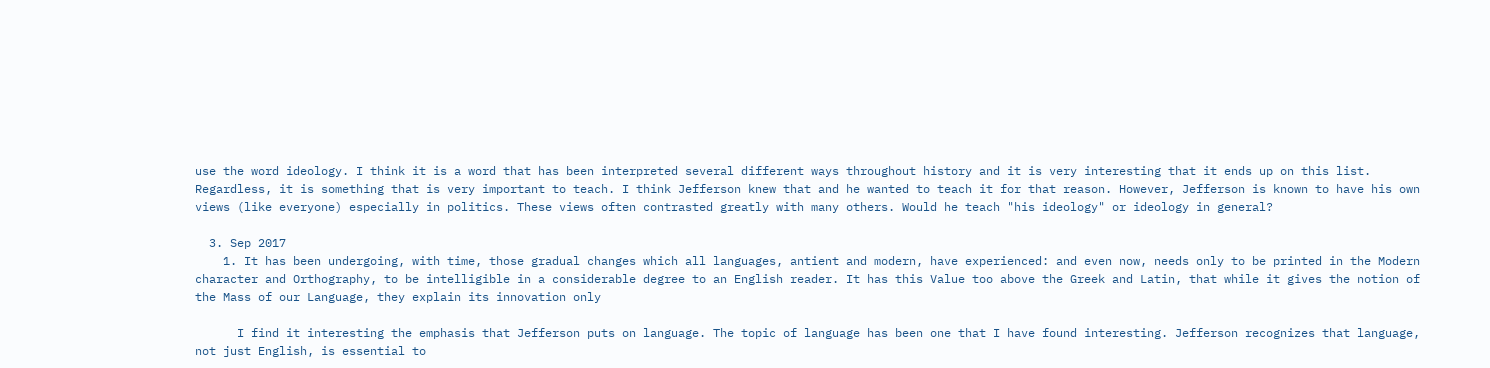use the word ideology. I think it is a word that has been interpreted several different ways throughout history and it is very interesting that it ends up on this list. Regardless, it is something that is very important to teach. I think Jefferson knew that and he wanted to teach it for that reason. However, Jefferson is known to have his own views (like everyone) especially in politics. These views often contrasted greatly with many others. Would he teach "his ideology" or ideology in general?

  3. Sep 2017
    1. It has been undergoing, with time, those gradual changes which all languages, antient and modern, have experienced: and even now, needs only to be printed in the Modern character and Orthography, to be intelligible in a considerable degree to an English reader. It has this Value too above the Greek and Latin, that while it gives the notion of the Mass of our Language, they explain its innovation only

      I find it interesting the emphasis that Jefferson puts on language. The topic of language has been one that I have found interesting. Jefferson recognizes that language, not just English, is essential to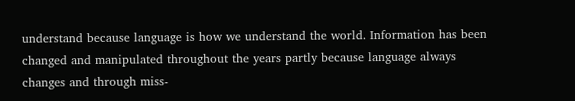understand because language is how we understand the world. Information has been changed and manipulated throughout the years partly because language always changes and through miss-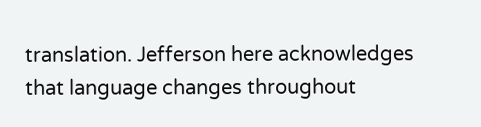translation. Jefferson here acknowledges that language changes throughout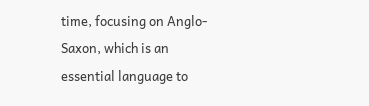time, focusing on Anglo-Saxon, which is an essential language to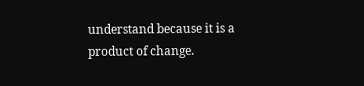understand because it is a product of change.